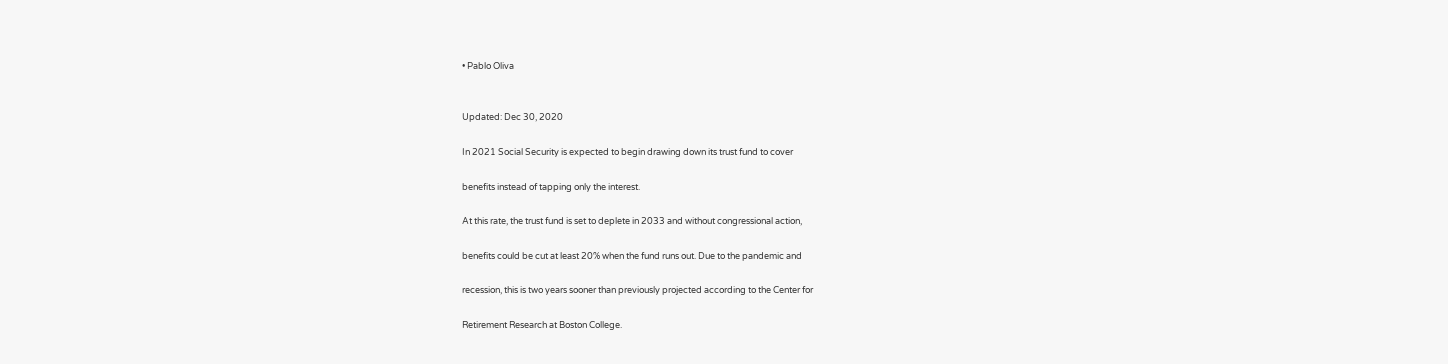• Pablo Oliva


Updated: Dec 30, 2020

In 2021 Social Security is expected to begin drawing down its trust fund to cover

benefits instead of tapping only the interest.

At this rate, the trust fund is set to deplete in 2033 and without congressional action,

benefits could be cut at least 20% when the fund runs out. Due to the pandemic and

recession, this is two years sooner than previously projected according to the Center for

Retirement Research at Boston College.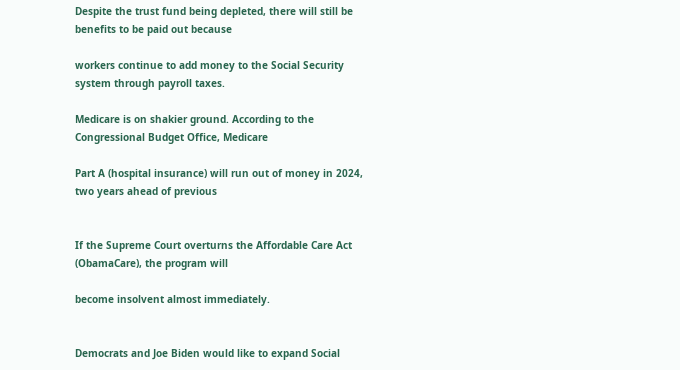Despite the trust fund being depleted, there will still be benefits to be paid out because

workers continue to add money to the Social Security system through payroll taxes.

Medicare is on shakier ground. According to the Congressional Budget Office, Medicare

Part A (hospital insurance) will run out of money in 2024, two years ahead of previous


If the Supreme Court overturns the Affordable Care Act (ObamaCare), the program will

become insolvent almost immediately.


Democrats and Joe Biden would like to expand Social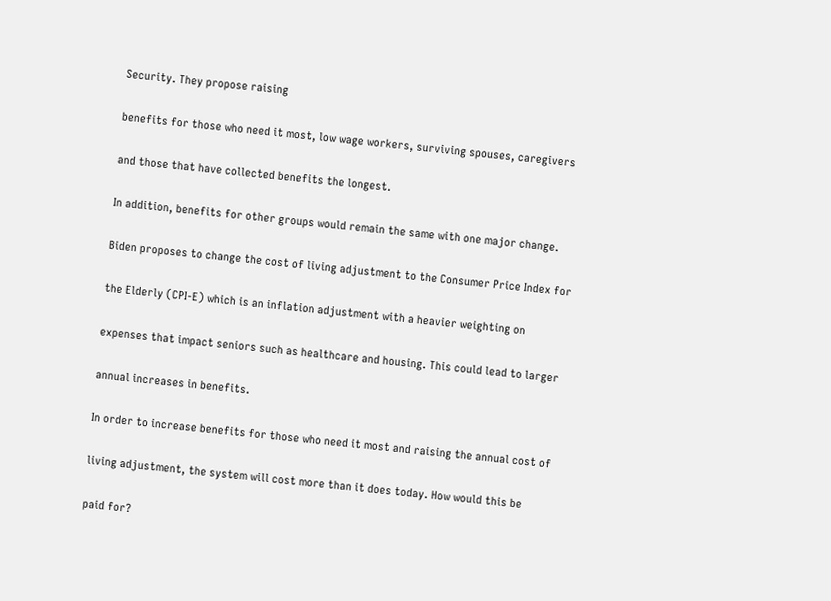Security. They propose raising

benefits for those who need it most, low wage workers, surviving spouses, caregivers

and those that have collected benefits the longest.

In addition, benefits for other groups would remain the same with one major change.

Biden proposes to change the cost of living adjustment to the Consumer Price Index for

the Elderly (CPI-E) which is an inflation adjustment with a heavier weighting on

expenses that impact seniors such as healthcare and housing. This could lead to larger

annual increases in benefits.

In order to increase benefits for those who need it most and raising the annual cost of

living adjustment, the system will cost more than it does today. How would this be

paid for?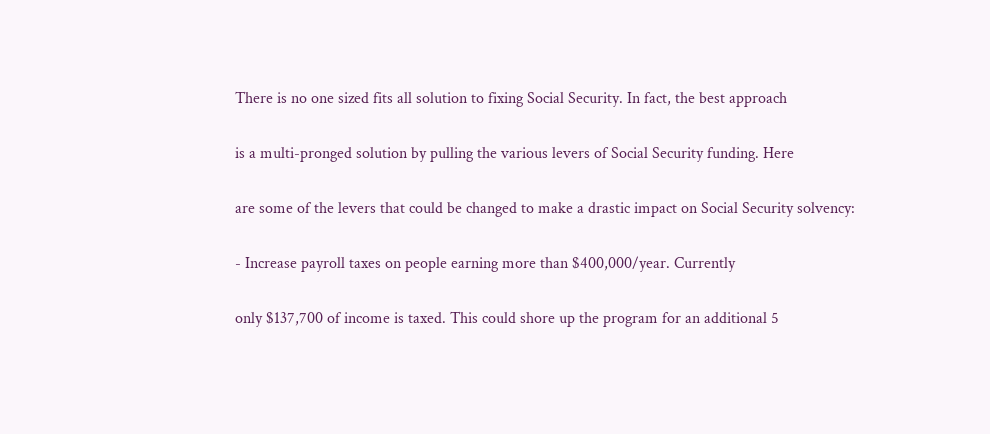There is no one sized fits all solution to fixing Social Security. In fact, the best approach

is a multi-pronged solution by pulling the various levers of Social Security funding. Here

are some of the levers that could be changed to make a drastic impact on Social Security solvency:

- Increase payroll taxes on people earning more than $400,000/year. Currently

only $137,700 of income is taxed. This could shore up the program for an additional 5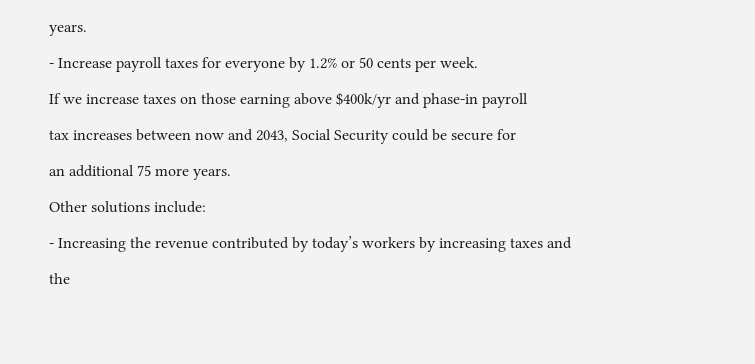years.

- Increase payroll taxes for everyone by 1.2% or 50 cents per week.

If we increase taxes on those earning above $400k/yr and phase-in payroll

tax increases between now and 2043, Social Security could be secure for

an additional 75 more years.

Other solutions include:

- Increasing the revenue contributed by today’s workers by increasing taxes and

the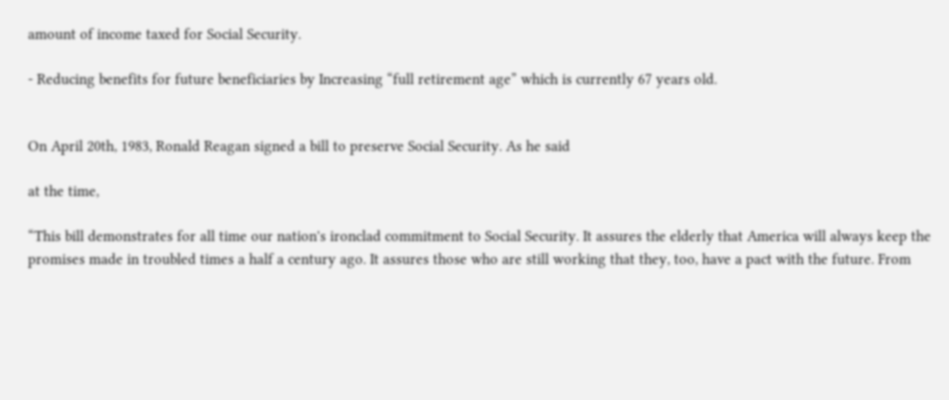amount of income taxed for Social Security.

- Reducing benefits for future beneficiaries by Increasing “full retirement age” which is currently 67 years old.


On April 20th, 1983, Ronald Reagan signed a bill to preserve Social Security. As he said

at the time,

“This bill demonstrates for all time our nation's ironclad commitment to Social Security. It assures the elderly that America will always keep the promises made in troubled times a half a century ago. It assures those who are still working that they, too, have a pact with the future. From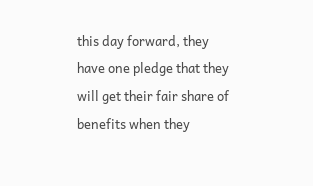this day forward, they have one pledge that they will get their fair share of benefits when they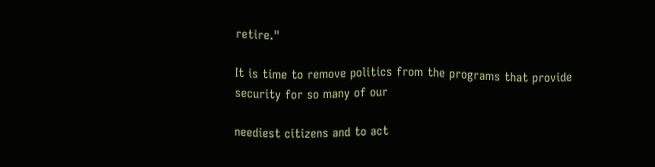retire."

It is time to remove politics from the programs that provide security for so many of our

neediest citizens and to act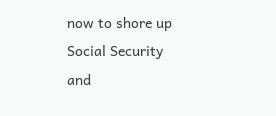now to shore up Social Security and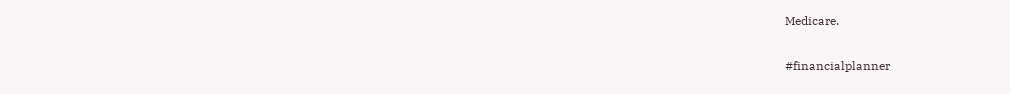Medicare.

#financialplanner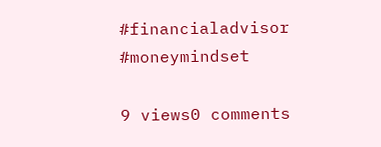#financialadvisor #moneymindset

9 views0 comments